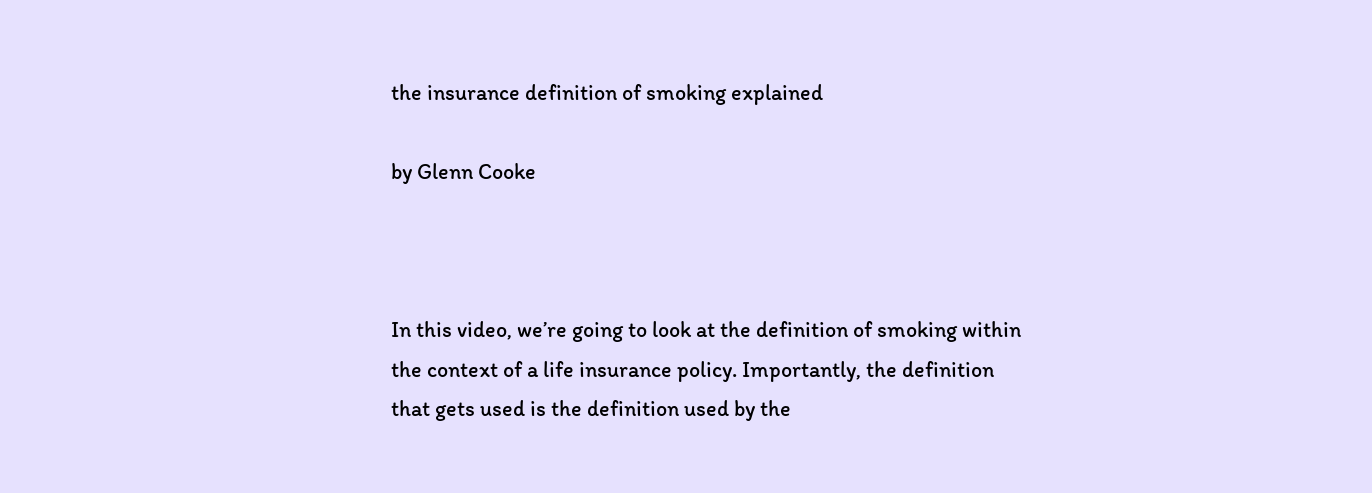the insurance definition of smoking explained

by Glenn Cooke



In this video, we’re going to look at the definition of smoking within the context of a life insurance policy. Importantly, the definition that gets used is the definition used by the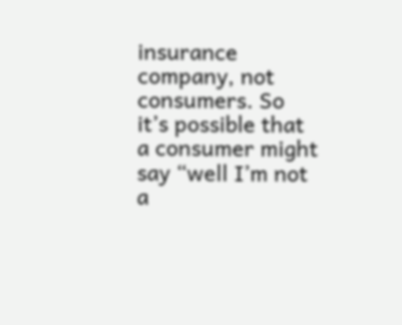insurance company, not consumers. So it’s possible that a consumer might say “well I’m not a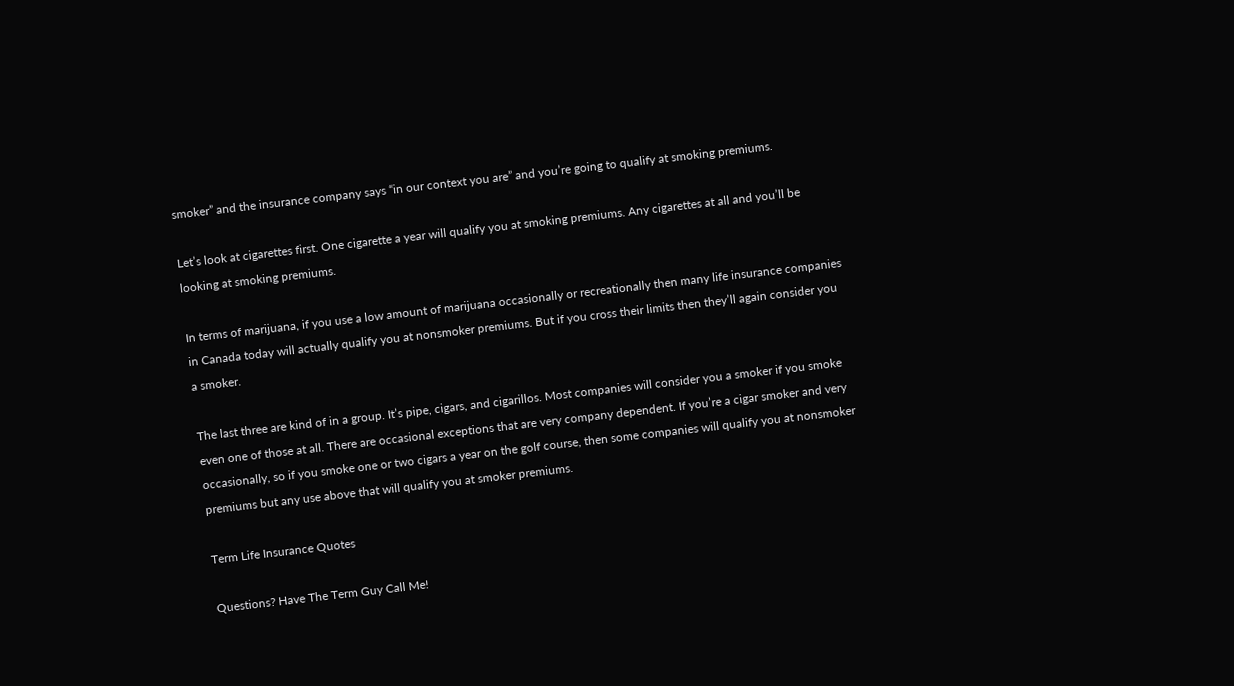smoker” and the insurance company says “in our context you are” and you’re going to qualify at smoking premiums.

Let’s look at cigarettes first. One cigarette a year will qualify you at smoking premiums. Any cigarettes at all and you’ll be looking at smoking premiums.

In terms of marijuana, if you use a low amount of marijuana occasionally or recreationally then many life insurance companies in Canada today will actually qualify you at nonsmoker premiums. But if you cross their limits then they’ll again consider you a smoker.

The last three are kind of in a group. It’s pipe, cigars, and cigarillos. Most companies will consider you a smoker if you smoke even one of those at all. There are occasional exceptions that are very company dependent. If you’re a cigar smoker and very occasionally, so if you smoke one or two cigars a year on the golf course, then some companies will qualify you at nonsmoker premiums but any use above that will qualify you at smoker premiums.

Term Life Insurance Quotes

Questions? Have The Term Guy Call Me!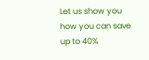Let us show you how you can save up to 40%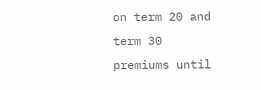on term 20 and term 30 premiums until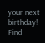your next birthday! Find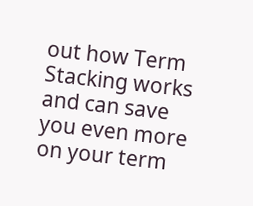out how Term Stacking works and can save you even more on your term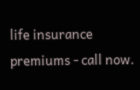life insurance premiums - call now.